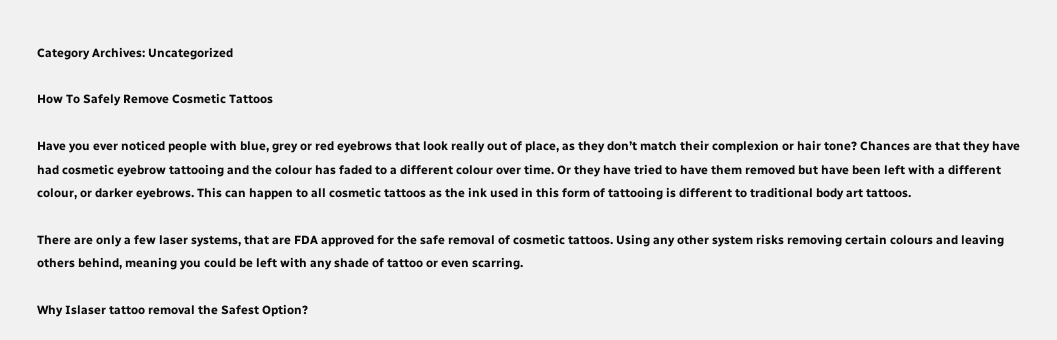Category Archives: Uncategorized

How To Safely Remove Cosmetic Tattoos

Have you ever noticed people with blue, grey or red eyebrows that look really out of place, as they don’t match their complexion or hair tone? Chances are that they have had cosmetic eyebrow tattooing and the colour has faded to a different colour over time. Or they have tried to have them removed but have been left with a different colour, or darker eyebrows. This can happen to all cosmetic tattoos as the ink used in this form of tattooing is different to traditional body art tattoos.

There are only a few laser systems, that are FDA approved for the safe removal of cosmetic tattoos. Using any other system risks removing certain colours and leaving others behind, meaning you could be left with any shade of tattoo or even scarring.

Why Islaser tattoo removal the Safest Option?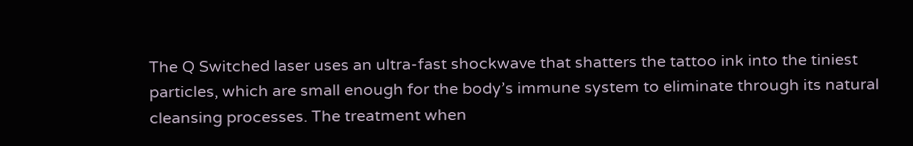The Q Switched laser uses an ultra-fast shockwave that shatters the tattoo ink into the tiniest particles, which are small enough for the body’s immune system to eliminate through its natural cleansing processes. The treatment when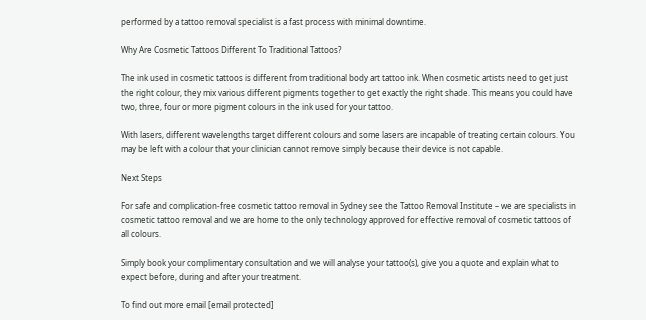performed by a tattoo removal specialist is a fast process with minimal downtime.

Why Are Cosmetic Tattoos Different To Traditional Tattoos?

The ink used in cosmetic tattoos is different from traditional body art tattoo ink. When cosmetic artists need to get just the right colour, they mix various different pigments together to get exactly the right shade. This means you could have two, three, four or more pigment colours in the ink used for your tattoo.

With lasers, different wavelengths target different colours and some lasers are incapable of treating certain colours. You may be left with a colour that your clinician cannot remove simply because their device is not capable.

Next Steps

For safe and complication-free cosmetic tattoo removal in Sydney see the Tattoo Removal Institute – we are specialists in cosmetic tattoo removal and we are home to the only technology approved for effective removal of cosmetic tattoos of all colours.

Simply book your complimentary consultation and we will analyse your tattoo(s), give you a quote and explain what to expect before, during and after your treatment.

To find out more email [email protected]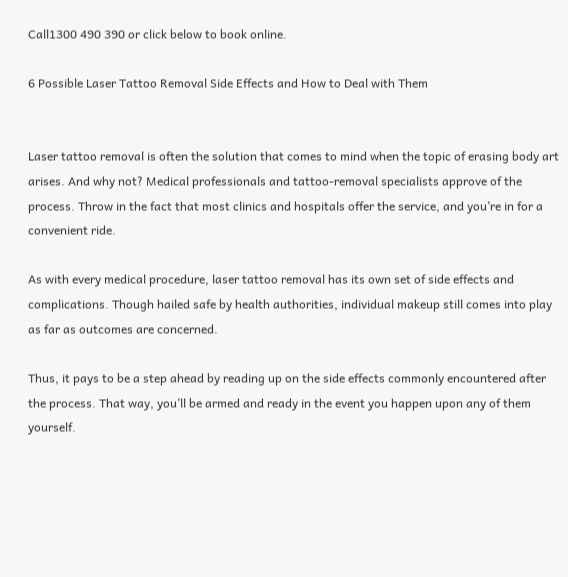Call1300 490 390 or click below to book online.

6 Possible Laser Tattoo Removal Side Effects and How to Deal with Them


Laser tattoo removal is often the solution that comes to mind when the topic of erasing body art arises. And why not? Medical professionals and tattoo-removal specialists approve of the process. Throw in the fact that most clinics and hospitals offer the service, and you’re in for a convenient ride.

As with every medical procedure, laser tattoo removal has its own set of side effects and complications. Though hailed safe by health authorities, individual makeup still comes into play as far as outcomes are concerned.

Thus, it pays to be a step ahead by reading up on the side effects commonly encountered after the process. That way, you’ll be armed and ready in the event you happen upon any of them yourself.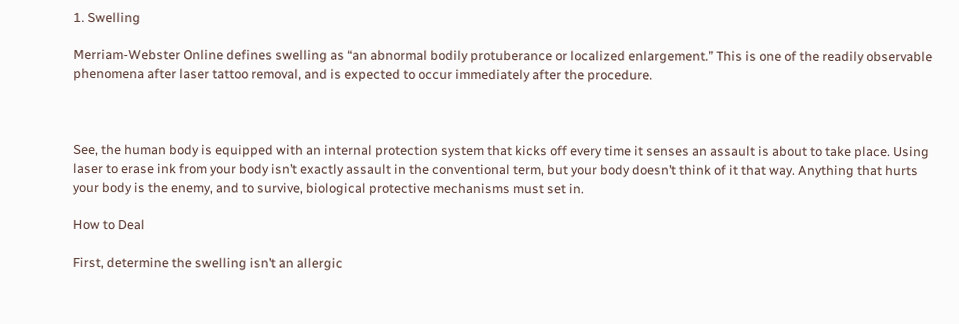1. Swelling

Merriam-Webster Online defines swelling as “an abnormal bodily protuberance or localized enlargement.” This is one of the readily observable phenomena after laser tattoo removal, and is expected to occur immediately after the procedure.



See, the human body is equipped with an internal protection system that kicks off every time it senses an assault is about to take place. Using laser to erase ink from your body isn’t exactly assault in the conventional term, but your body doesn’t think of it that way. Anything that hurts your body is the enemy, and to survive, biological protective mechanisms must set in.

How to Deal

First, determine the swelling isn’t an allergic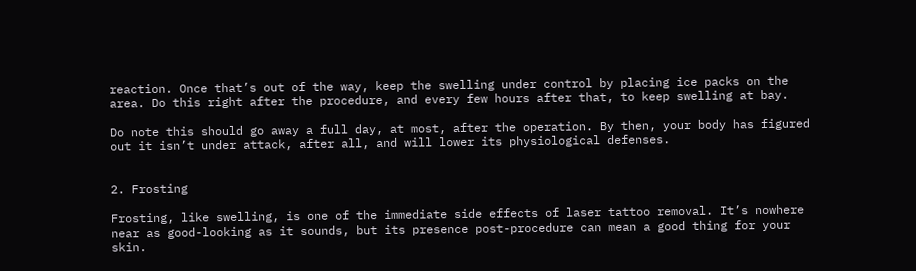reaction. Once that’s out of the way, keep the swelling under control by placing ice packs on the area. Do this right after the procedure, and every few hours after that, to keep swelling at bay.

Do note this should go away a full day, at most, after the operation. By then, your body has figured out it isn’t under attack, after all, and will lower its physiological defenses.


2. Frosting

Frosting, like swelling, is one of the immediate side effects of laser tattoo removal. It’s nowhere near as good-looking as it sounds, but its presence post-procedure can mean a good thing for your skin.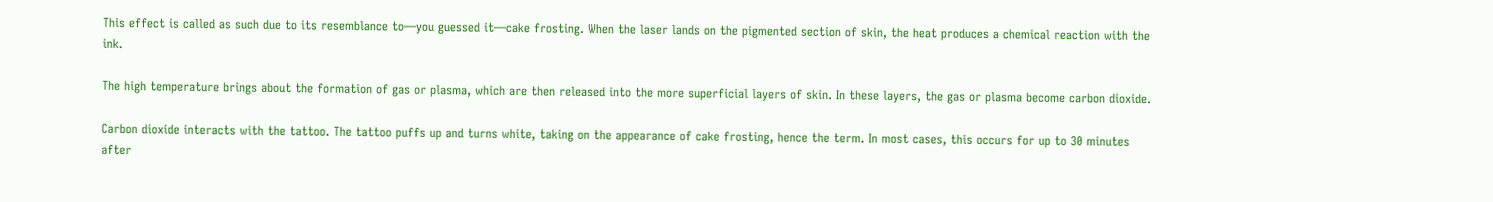This effect is called as such due to its resemblance to—you guessed it—cake frosting. When the laser lands on the pigmented section of skin, the heat produces a chemical reaction with the ink.

The high temperature brings about the formation of gas or plasma, which are then released into the more superficial layers of skin. In these layers, the gas or plasma become carbon dioxide.

Carbon dioxide interacts with the tattoo. The tattoo puffs up and turns white, taking on the appearance of cake frosting, hence the term. In most cases, this occurs for up to 30 minutes after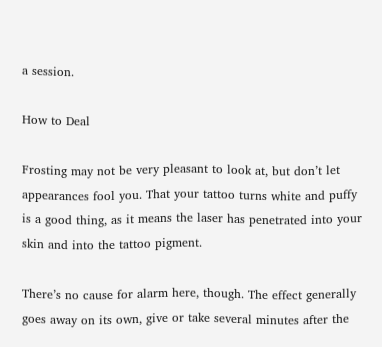a session.

How to Deal

Frosting may not be very pleasant to look at, but don’t let appearances fool you. That your tattoo turns white and puffy is a good thing, as it means the laser has penetrated into your skin and into the tattoo pigment.

There’s no cause for alarm here, though. The effect generally goes away on its own, give or take several minutes after the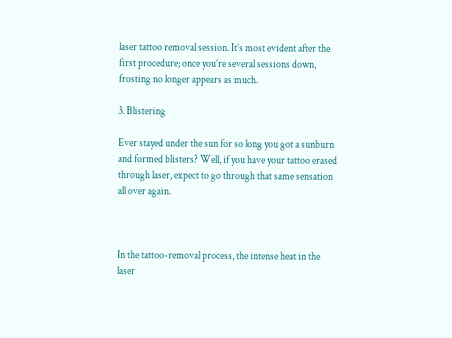laser tattoo removal session. It’s most evident after the first procedure; once you’re several sessions down, frosting no longer appears as much.

3. Blistering

Ever stayed under the sun for so long you got a sunburn and formed blisters? Well, if you have your tattoo erased through laser, expect to go through that same sensation all over again.



In the tattoo-removal process, the intense heat in the laser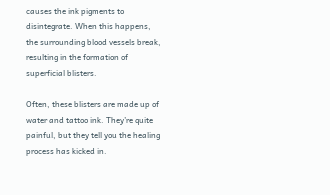causes the ink pigments to disintegrate. When this happens, the surrounding blood vessels break, resulting in the formation of superficial blisters.

Often, these blisters are made up of water and tattoo ink. They’re quite painful, but they tell you the healing process has kicked in.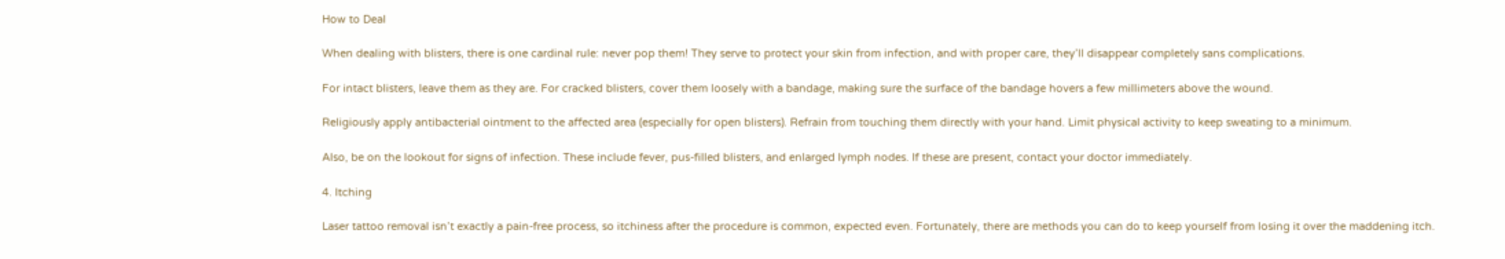How to Deal

When dealing with blisters, there is one cardinal rule: never pop them! They serve to protect your skin from infection, and with proper care, they’ll disappear completely sans complications.

For intact blisters, leave them as they are. For cracked blisters, cover them loosely with a bandage, making sure the surface of the bandage hovers a few millimeters above the wound.

Religiously apply antibacterial ointment to the affected area (especially for open blisters). Refrain from touching them directly with your hand. Limit physical activity to keep sweating to a minimum.

Also, be on the lookout for signs of infection. These include fever, pus-filled blisters, and enlarged lymph nodes. If these are present, contact your doctor immediately.

4. Itching

Laser tattoo removal isn’t exactly a pain-free process, so itchiness after the procedure is common, expected even. Fortunately, there are methods you can do to keep yourself from losing it over the maddening itch.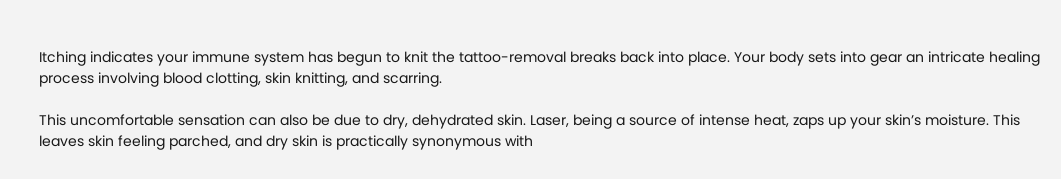Itching indicates your immune system has begun to knit the tattoo-removal breaks back into place. Your body sets into gear an intricate healing process involving blood clotting, skin knitting, and scarring.

This uncomfortable sensation can also be due to dry, dehydrated skin. Laser, being a source of intense heat, zaps up your skin’s moisture. This leaves skin feeling parched, and dry skin is practically synonymous with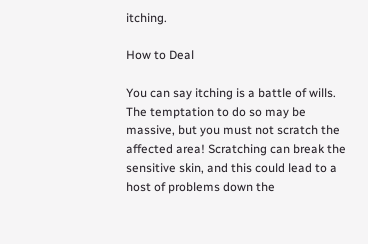itching.

How to Deal

You can say itching is a battle of wills. The temptation to do so may be massive, but you must not scratch the affected area! Scratching can break the sensitive skin, and this could lead to a host of problems down the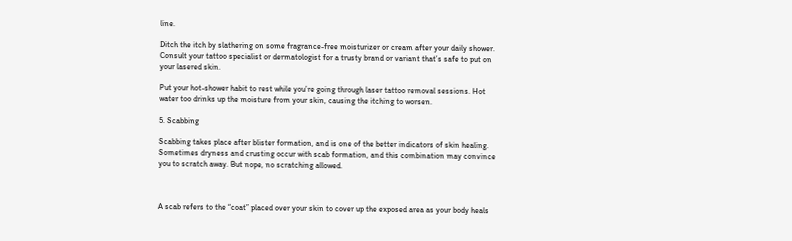line.

Ditch the itch by slathering on some fragrance-free moisturizer or cream after your daily shower. Consult your tattoo specialist or dermatologist for a trusty brand or variant that’s safe to put on your lasered skin.

Put your hot-shower habit to rest while you’re going through laser tattoo removal sessions. Hot water too drinks up the moisture from your skin, causing the itching to worsen.

5. Scabbing

Scabbing takes place after blister formation, and is one of the better indicators of skin healing.
Sometimes dryness and crusting occur with scab formation, and this combination may convince you to scratch away. But nope, no scratching allowed.



A scab refers to the “coat” placed over your skin to cover up the exposed area as your body heals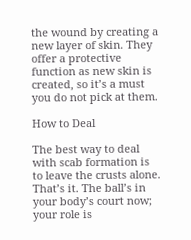the wound by creating a new layer of skin. They offer a protective function as new skin is created, so it’s a must you do not pick at them.

How to Deal

The best way to deal with scab formation is to leave the crusts alone. That’s it. The ball’s in your body’s court now; your role is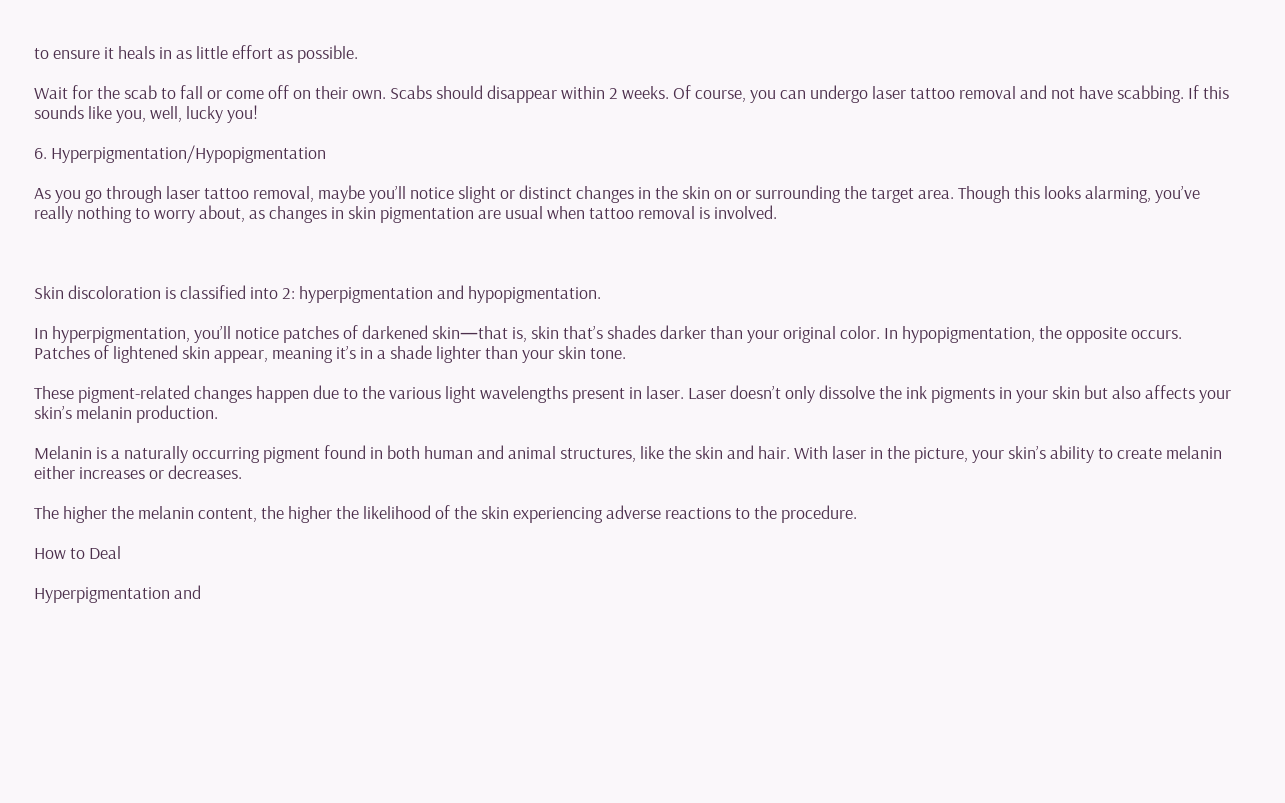to ensure it heals in as little effort as possible.

Wait for the scab to fall or come off on their own. Scabs should disappear within 2 weeks. Of course, you can undergo laser tattoo removal and not have scabbing. If this sounds like you, well, lucky you!

6. Hyperpigmentation/Hypopigmentation

As you go through laser tattoo removal, maybe you’ll notice slight or distinct changes in the skin on or surrounding the target area. Though this looks alarming, you’ve really nothing to worry about, as changes in skin pigmentation are usual when tattoo removal is involved.



Skin discoloration is classified into 2: hyperpigmentation and hypopigmentation.

In hyperpigmentation, you’ll notice patches of darkened skin—that is, skin that’s shades darker than your original color. In hypopigmentation, the opposite occurs. Patches of lightened skin appear, meaning it’s in a shade lighter than your skin tone.

These pigment-related changes happen due to the various light wavelengths present in laser. Laser doesn’t only dissolve the ink pigments in your skin but also affects your skin’s melanin production.

Melanin is a naturally occurring pigment found in both human and animal structures, like the skin and hair. With laser in the picture, your skin’s ability to create melanin either increases or decreases.

The higher the melanin content, the higher the likelihood of the skin experiencing adverse reactions to the procedure.

How to Deal

Hyperpigmentation and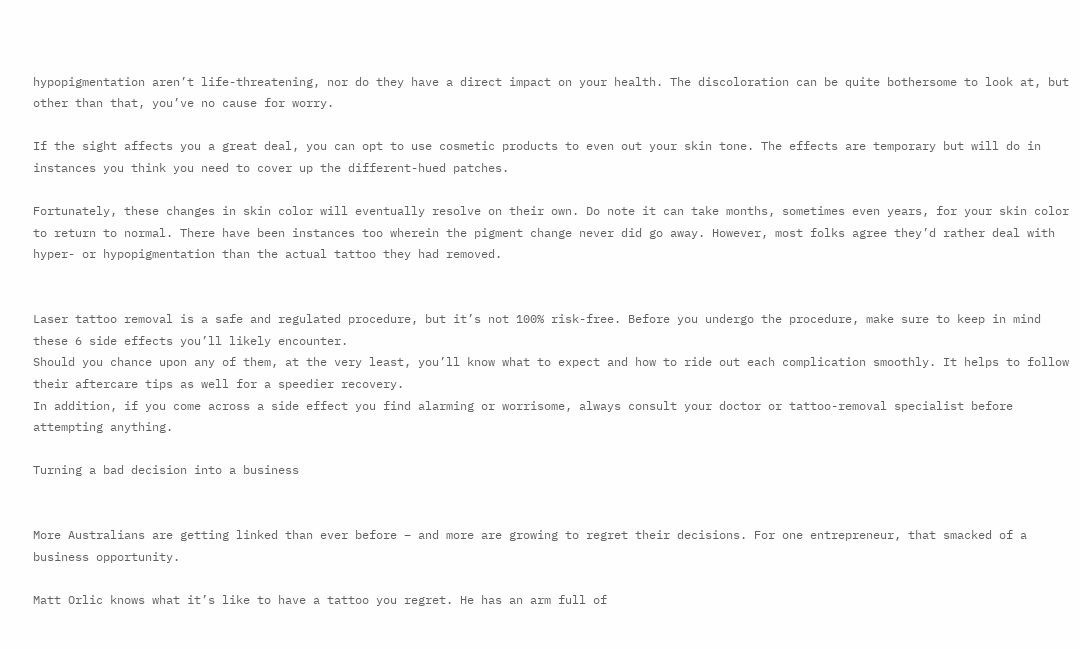hypopigmentation aren’t life-threatening, nor do they have a direct impact on your health. The discoloration can be quite bothersome to look at, but other than that, you’ve no cause for worry.

If the sight affects you a great deal, you can opt to use cosmetic products to even out your skin tone. The effects are temporary but will do in instances you think you need to cover up the different-hued patches.

Fortunately, these changes in skin color will eventually resolve on their own. Do note it can take months, sometimes even years, for your skin color to return to normal. There have been instances too wherein the pigment change never did go away. However, most folks agree they’d rather deal with hyper- or hypopigmentation than the actual tattoo they had removed.


Laser tattoo removal is a safe and regulated procedure, but it’s not 100% risk-free. Before you undergo the procedure, make sure to keep in mind these 6 side effects you’ll likely encounter.
Should you chance upon any of them, at the very least, you’ll know what to expect and how to ride out each complication smoothly. It helps to follow their aftercare tips as well for a speedier recovery.
In addition, if you come across a side effect you find alarming or worrisome, always consult your doctor or tattoo-removal specialist before attempting anything.

Turning a bad decision into a business


More Australians are getting linked than ever before – and more are growing to regret their decisions. For one entrepreneur, that smacked of a business opportunity.

Matt Orlic knows what it’s like to have a tattoo you regret. He has an arm full of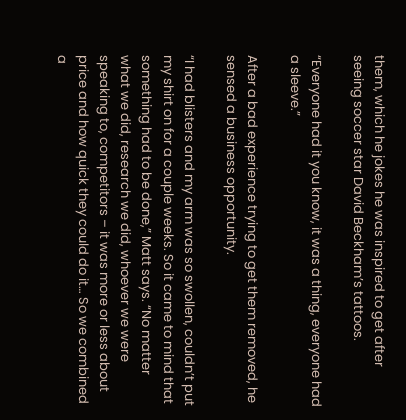them, which he jokes he was inspired to get after seeing soccer star David Beckham’s tattoos.

“Everyone had it you know, it was a thing, everyone had a sleeve.”

After a bad experience trying to get them removed, he sensed a business opportunity.

“I had blisters and my arm was so swollen, couldn’t put my shirt on for a couple weeks. So it came to mind that something had to be done,” Matt says. “No matter what we did, research we did, whoever we were speaking to, competitors – it was more or less about price and how quick they could do it… So we combined a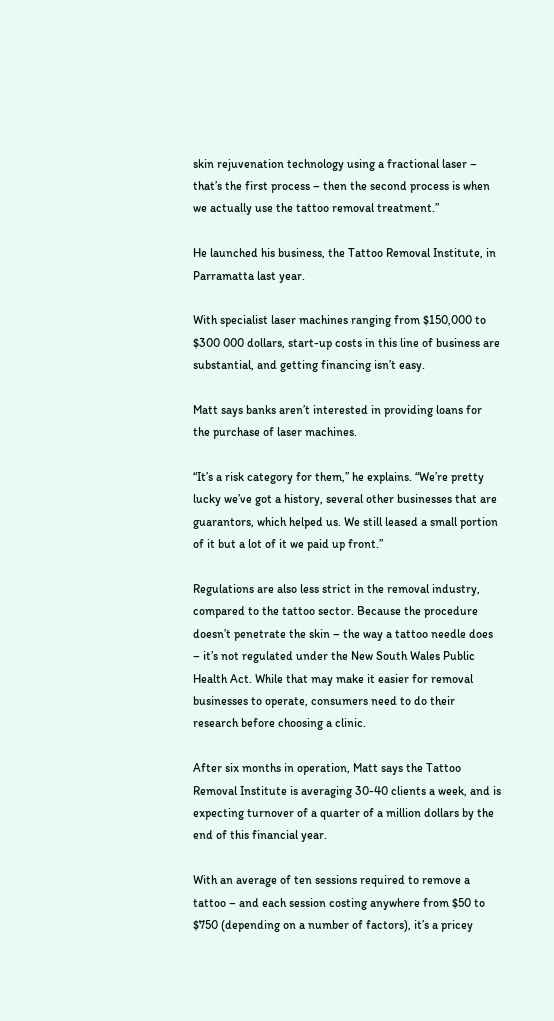skin rejuvenation technology using a fractional laser – that’s the first process – then the second process is when we actually use the tattoo removal treatment.”

He launched his business, the Tattoo Removal Institute, in Parramatta last year.

With specialist laser machines ranging from $150,000 to $300 000 dollars, start-up costs in this line of business are substantial, and getting financing isn’t easy.

Matt says banks aren’t interested in providing loans for the purchase of laser machines.

“It’s a risk category for them,” he explains. “We’re pretty lucky we’ve got a history, several other businesses that are guarantors, which helped us. We still leased a small portion of it but a lot of it we paid up front.”

Regulations are also less strict in the removal industry, compared to the tattoo sector. Because the procedure doesn’t penetrate the skin – the way a tattoo needle does – it’s not regulated under the New South Wales Public Health Act. While that may make it easier for removal businesses to operate, consumers need to do their research before choosing a clinic.

After six months in operation, Matt says the Tattoo Removal Institute is averaging 30-40 clients a week, and is expecting turnover of a quarter of a million dollars by the end of this financial year.

With an average of ten sessions required to remove a tattoo – and each session costing anywhere from $50 to $750 (depending on a number of factors), it’s a pricey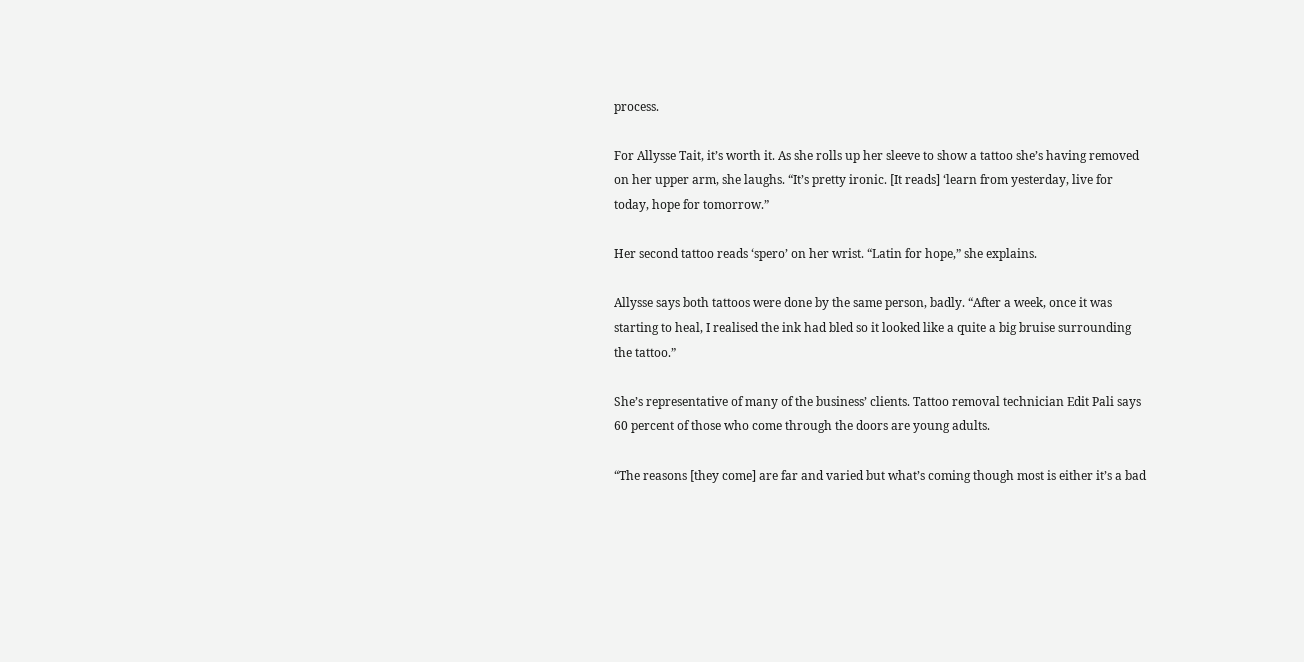process.

For Allysse Tait, it’s worth it. As she rolls up her sleeve to show a tattoo she’s having removed on her upper arm, she laughs. “It’s pretty ironic. [It reads] ‘learn from yesterday, live for today, hope for tomorrow.”

Her second tattoo reads ‘spero’ on her wrist. “Latin for hope,” she explains.

Allysse says both tattoos were done by the same person, badly. “After a week, once it was starting to heal, I realised the ink had bled so it looked like a quite a big bruise surrounding the tattoo.”

She’s representative of many of the business’ clients. Tattoo removal technician Edit Pali says 60 percent of those who come through the doors are young adults.

“The reasons [they come] are far and varied but what’s coming though most is either it’s a bad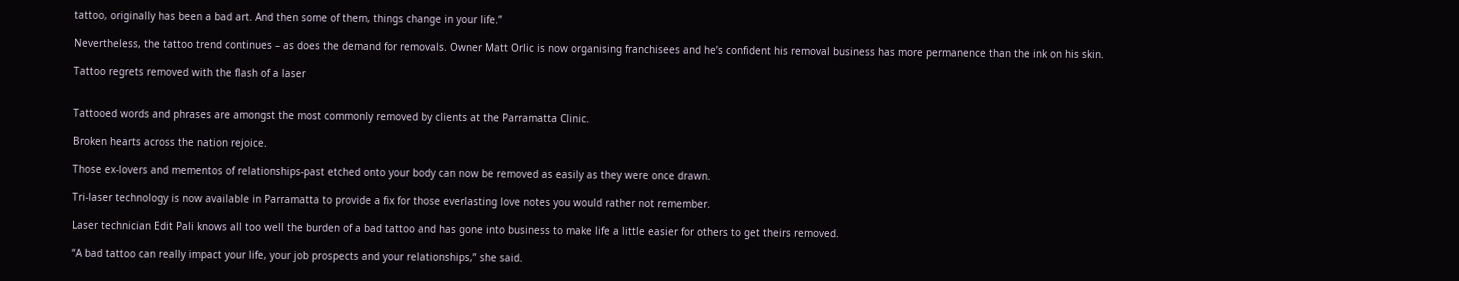tattoo, originally has been a bad art. And then some of them, things change in your life.”

Nevertheless, the tattoo trend continues – as does the demand for removals. Owner Matt Orlic is now organising franchisees and he’s confident his removal business has more permanence than the ink on his skin.

Tattoo regrets removed with the flash of a laser


Tattooed words and phrases are amongst the most commonly removed by clients at the Parramatta Clinic.

Broken hearts across the nation rejoice.

Those ex-lovers and mementos of relationships-past etched onto your body can now be removed as easily as they were once drawn.

Tri-laser technology is now available in Parramatta to provide a fix for those everlasting love notes you would rather not remember.

Laser technician Edit Pali knows all too well the burden of a bad tattoo and has gone into business to make life a little easier for others to get theirs removed.

“A bad tattoo can really impact your life, your job prospects and your relationships,” she said.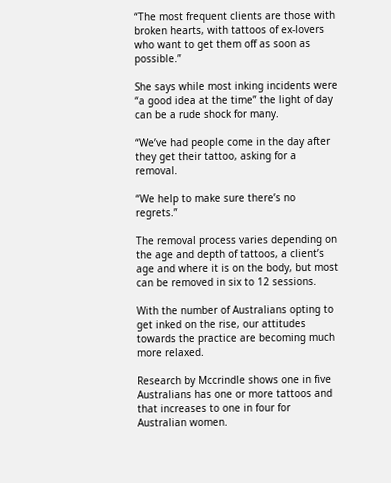“The most frequent clients are those with broken hearts, with tattoos of ex-lovers who want to get them off as soon as possible.”

She says while most inking incidents were “a good idea at the time” the light of day can be a rude shock for many.

“We’ve had people come in the day after they get their tattoo, asking for a removal.

“We help to make sure there’s no regrets.”

The removal process varies depending on the age and depth of tattoos, a client’s age and where it is on the body, but most can be removed in six to 12 sessions.

With the number of Australians opting to get inked on the rise, our attitudes towards the practice are becoming much more relaxed.

Research by Mccrindle shows one in five Australians has one or more tattoos and that increases to one in four for Australian women.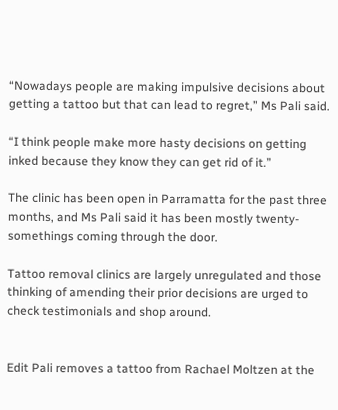“Nowadays people are making impulsive decisions about getting a tattoo but that can lead to regret,” Ms Pali said.

“I think people make more hasty decisions on getting inked because they know they can get rid of it.”

The clinic has been open in Parramatta for the past three months, and Ms Pali said it has been mostly twenty-somethings coming through the door.

Tattoo removal clinics are largely unregulated and those thinking of amending their prior decisions are urged to check testimonials and shop around.


Edit Pali removes a tattoo from Rachael Moltzen at the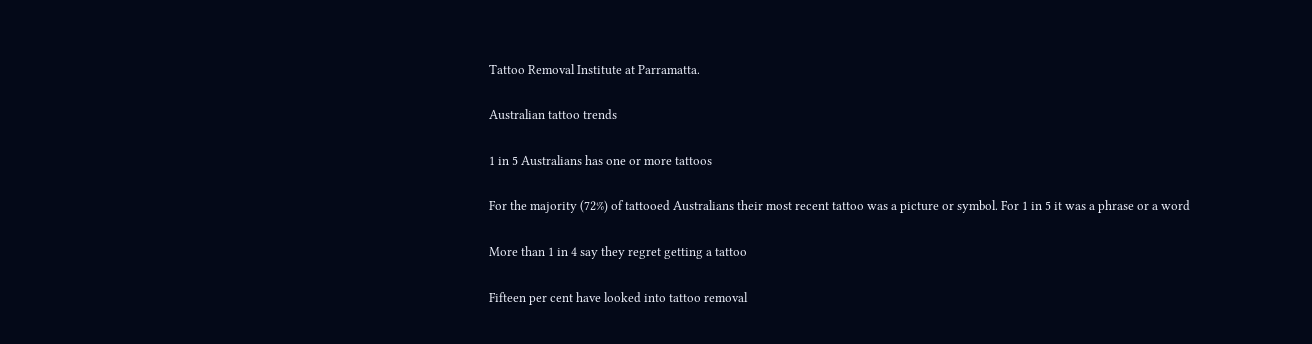Tattoo Removal Institute at Parramatta.

Australian tattoo trends

1 in 5 Australians has one or more tattoos

For the majority (72%) of tattooed Australians their most recent tattoo was a picture or symbol. For 1 in 5 it was a phrase or a word

More than 1 in 4 say they regret getting a tattoo

Fifteen per cent have looked into tattoo removal